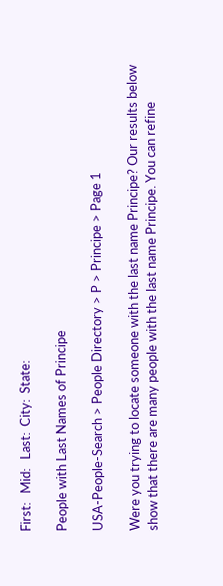First:   Mid:   Last:  City:  State:

People with Last Names of Principe

USA-People-Search > People Directory > P > Principe > Page 1

Were you trying to locate someone with the last name Principe? Our results below show that there are many people with the last name Principe. You can refine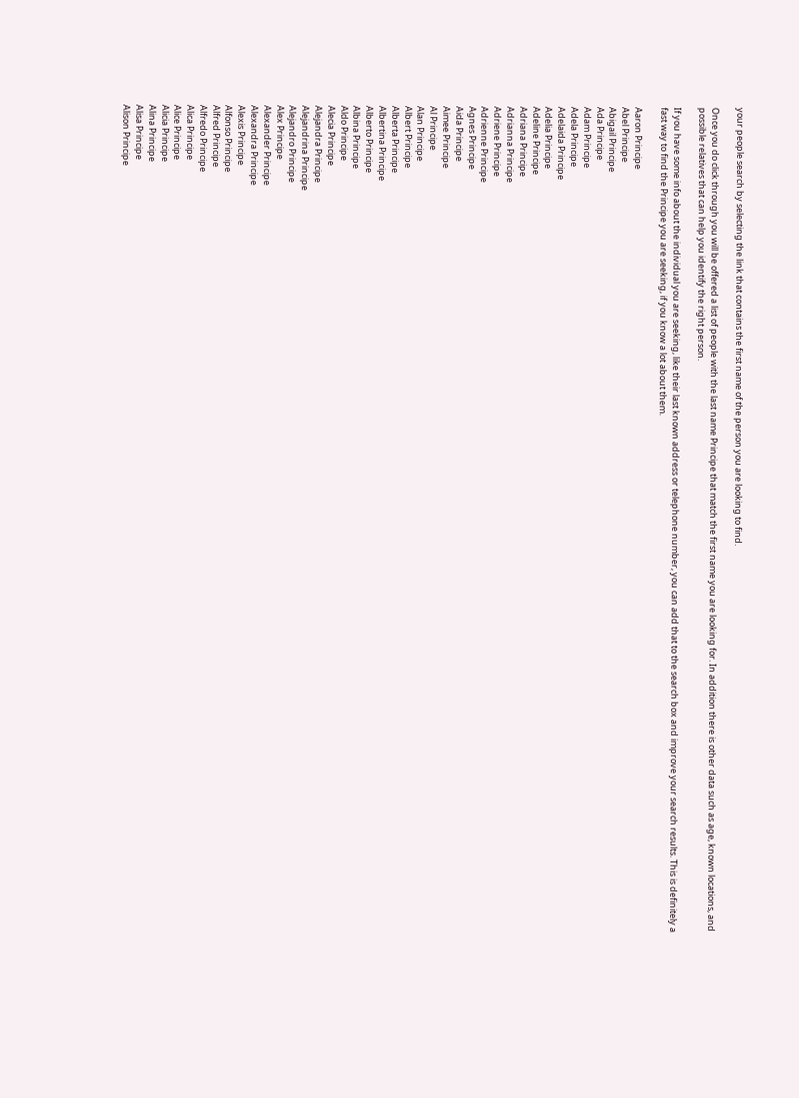your people search by selecting the link that contains the first name of the person you are looking to find.

Once you do click through you will be offered a list of people with the last name Principe that match the first name you are looking for. In addition there is other data such as age, known locations, and possible relatives that can help you identify the right person.

If you have some info about the individual you are seeking, like their last known address or telephone number, you can add that to the search box and improve your search results. This is definitely a fast way to find the Principe you are seeking, if you know a lot about them.

Aaron Principe
Abel Principe
Abigail Principe
Ada Principe
Adam Principe
Adela Principe
Adelaida Principe
Adelia Principe
Adeline Principe
Adriana Principe
Adrianna Principe
Adriene Principe
Adrienne Principe
Agnes Principe
Aida Principe
Aimee Principe
Al Principe
Alan Principe
Albert Principe
Alberta Principe
Albertina Principe
Alberto Principe
Albina Principe
Aldo Principe
Alecia Principe
Alejandra Principe
Alejandrina Principe
Alejandro Principe
Alex Principe
Alexander Principe
Alexandra Principe
Alexis Principe
Alfonso Principe
Alfred Principe
Alfredo Principe
Alica Principe
Alice Principe
Alicia Principe
Alina Principe
Alisa Principe
Alison Principe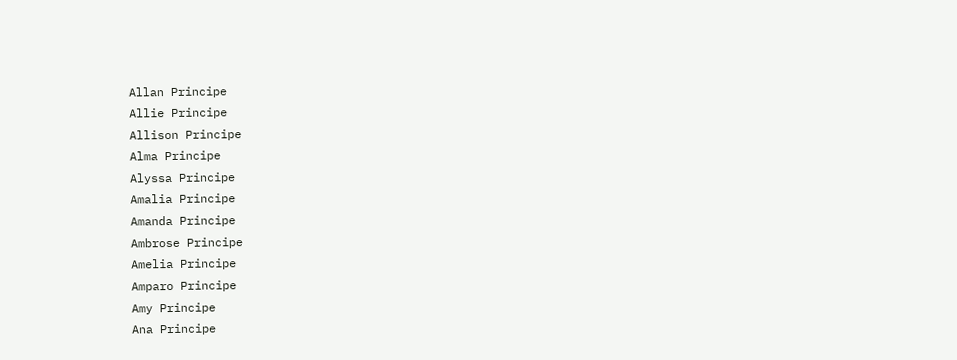Allan Principe
Allie Principe
Allison Principe
Alma Principe
Alyssa Principe
Amalia Principe
Amanda Principe
Ambrose Principe
Amelia Principe
Amparo Principe
Amy Principe
Ana Principe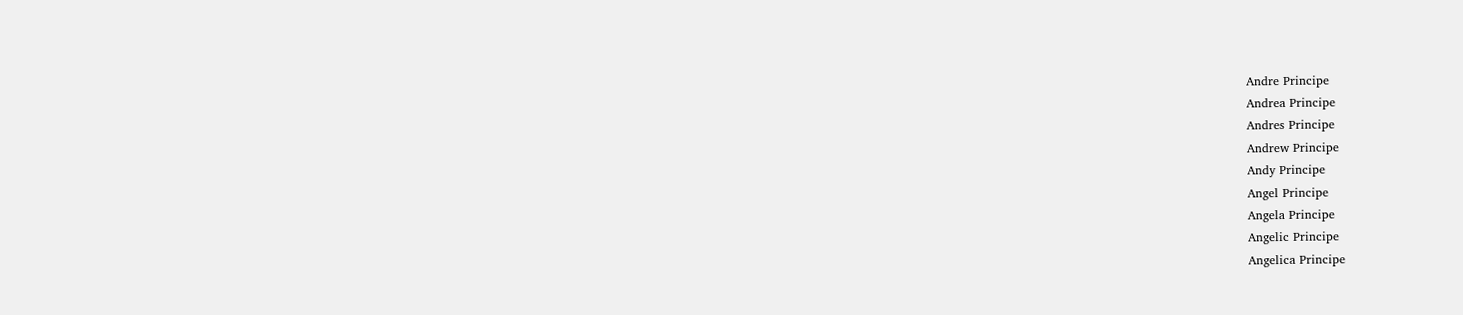Andre Principe
Andrea Principe
Andres Principe
Andrew Principe
Andy Principe
Angel Principe
Angela Principe
Angelic Principe
Angelica Principe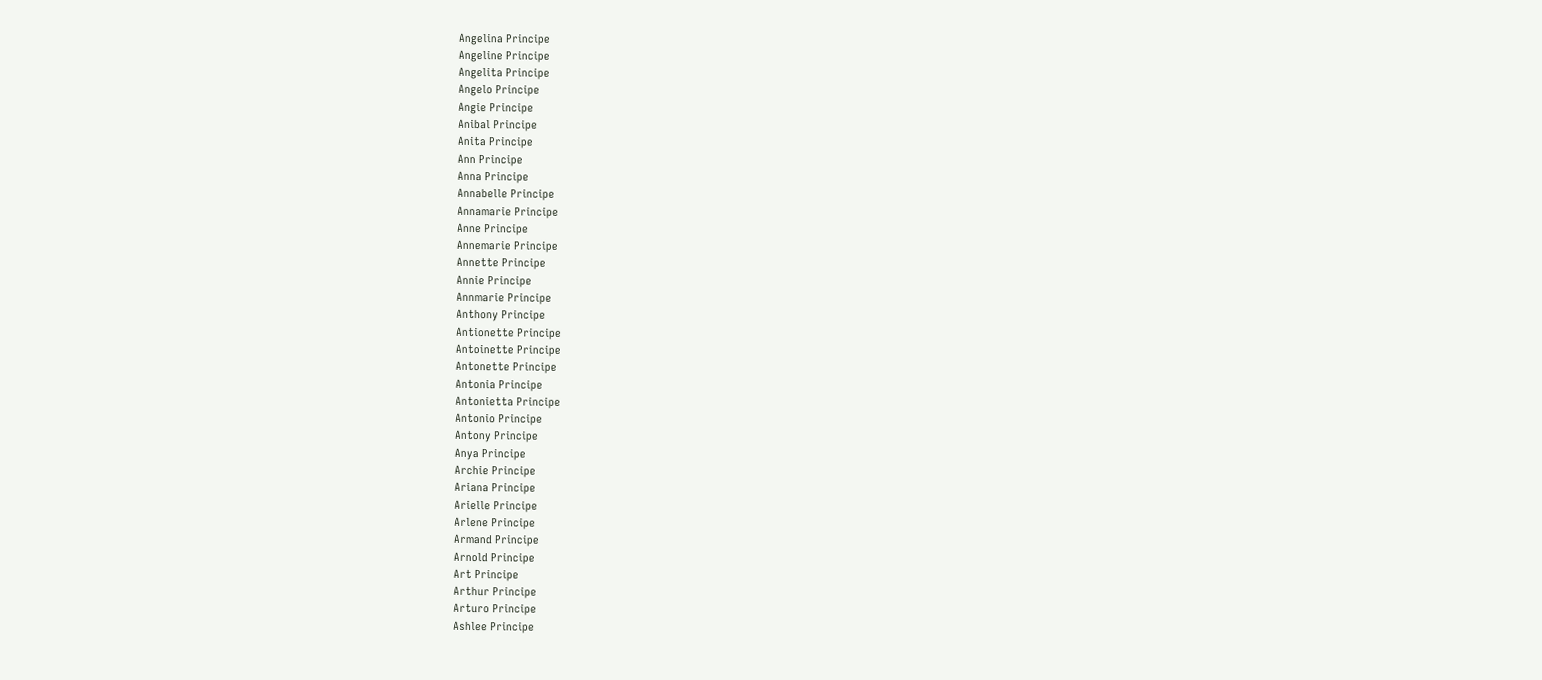Angelina Principe
Angeline Principe
Angelita Principe
Angelo Principe
Angie Principe
Anibal Principe
Anita Principe
Ann Principe
Anna Principe
Annabelle Principe
Annamarie Principe
Anne Principe
Annemarie Principe
Annette Principe
Annie Principe
Annmarie Principe
Anthony Principe
Antionette Principe
Antoinette Principe
Antonette Principe
Antonia Principe
Antonietta Principe
Antonio Principe
Antony Principe
Anya Principe
Archie Principe
Ariana Principe
Arielle Principe
Arlene Principe
Armand Principe
Arnold Principe
Art Principe
Arthur Principe
Arturo Principe
Ashlee Principe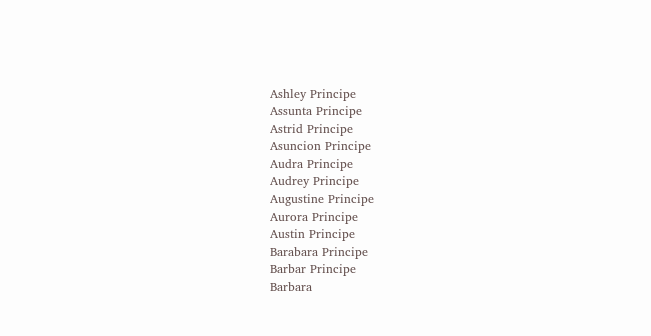Ashley Principe
Assunta Principe
Astrid Principe
Asuncion Principe
Audra Principe
Audrey Principe
Augustine Principe
Aurora Principe
Austin Principe
Barabara Principe
Barbar Principe
Barbara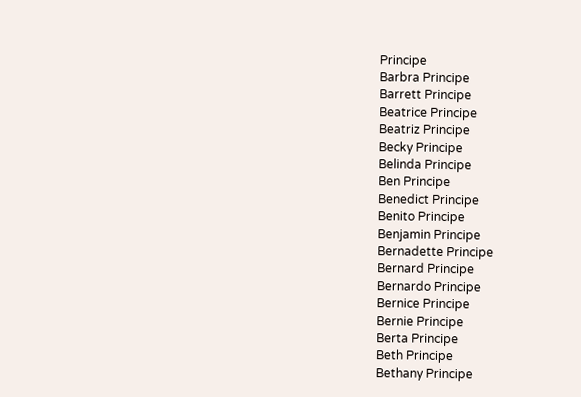Principe
Barbra Principe
Barrett Principe
Beatrice Principe
Beatriz Principe
Becky Principe
Belinda Principe
Ben Principe
Benedict Principe
Benito Principe
Benjamin Principe
Bernadette Principe
Bernard Principe
Bernardo Principe
Bernice Principe
Bernie Principe
Berta Principe
Beth Principe
Bethany Principe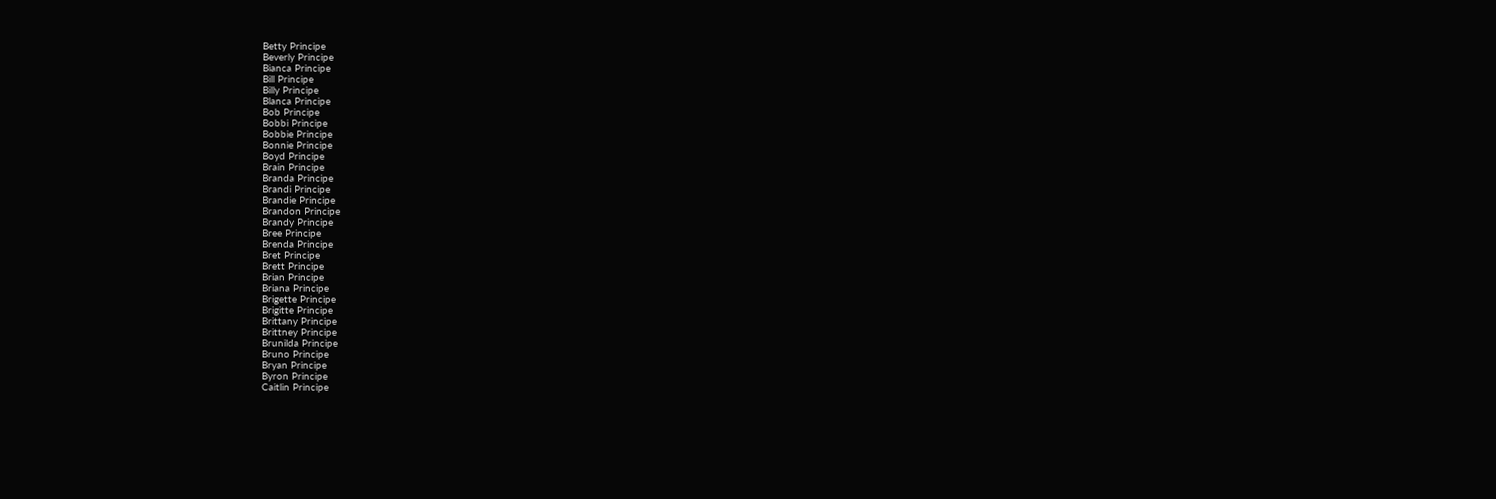Betty Principe
Beverly Principe
Bianca Principe
Bill Principe
Billy Principe
Blanca Principe
Bob Principe
Bobbi Principe
Bobbie Principe
Bonnie Principe
Boyd Principe
Brain Principe
Branda Principe
Brandi Principe
Brandie Principe
Brandon Principe
Brandy Principe
Bree Principe
Brenda Principe
Bret Principe
Brett Principe
Brian Principe
Briana Principe
Brigette Principe
Brigitte Principe
Brittany Principe
Brittney Principe
Brunilda Principe
Bruno Principe
Bryan Principe
Byron Principe
Caitlin Principe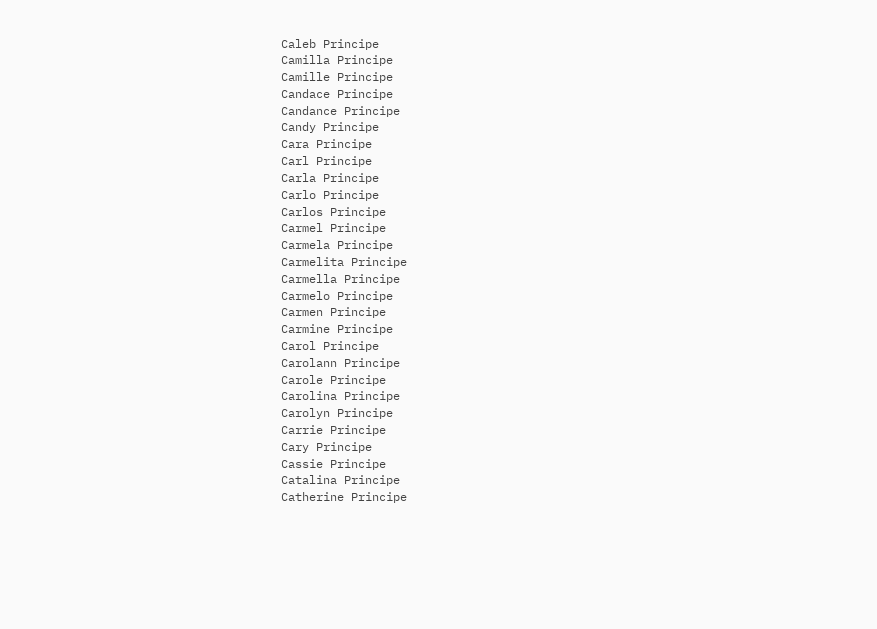Caleb Principe
Camilla Principe
Camille Principe
Candace Principe
Candance Principe
Candy Principe
Cara Principe
Carl Principe
Carla Principe
Carlo Principe
Carlos Principe
Carmel Principe
Carmela Principe
Carmelita Principe
Carmella Principe
Carmelo Principe
Carmen Principe
Carmine Principe
Carol Principe
Carolann Principe
Carole Principe
Carolina Principe
Carolyn Principe
Carrie Principe
Cary Principe
Cassie Principe
Catalina Principe
Catherine Principe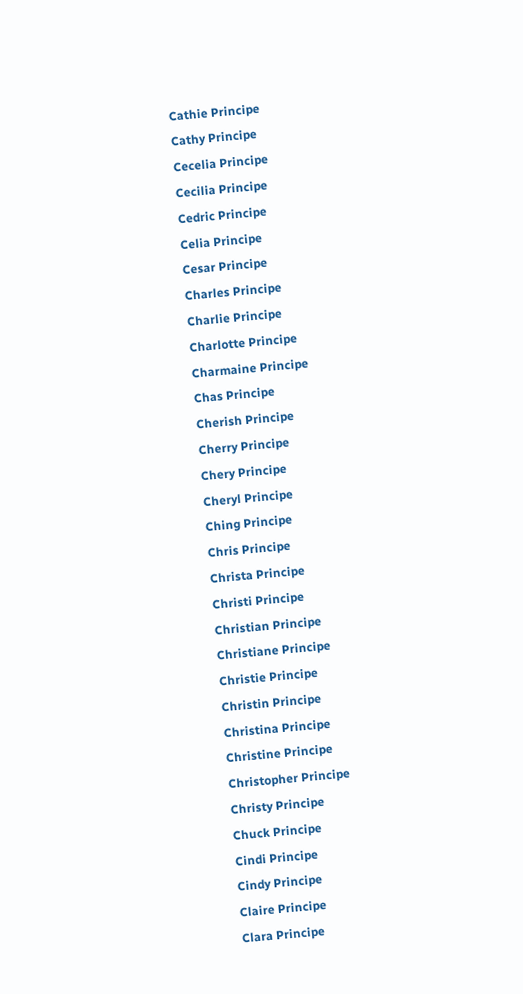Cathie Principe
Cathy Principe
Cecelia Principe
Cecilia Principe
Cedric Principe
Celia Principe
Cesar Principe
Charles Principe
Charlie Principe
Charlotte Principe
Charmaine Principe
Chas Principe
Cherish Principe
Cherry Principe
Chery Principe
Cheryl Principe
Ching Principe
Chris Principe
Christa Principe
Christi Principe
Christian Principe
Christiane Principe
Christie Principe
Christin Principe
Christina Principe
Christine Principe
Christopher Principe
Christy Principe
Chuck Principe
Cindi Principe
Cindy Principe
Claire Principe
Clara Principe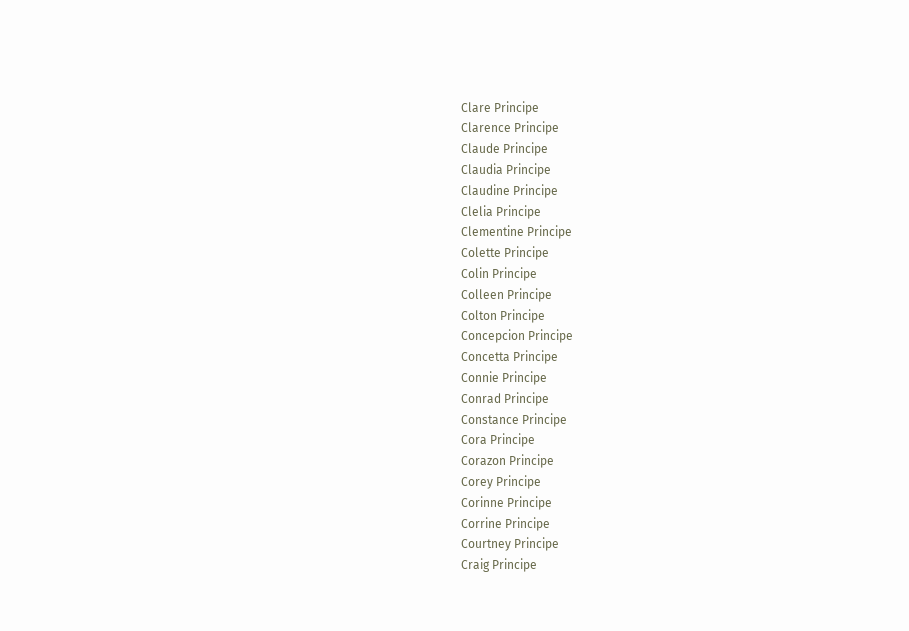Clare Principe
Clarence Principe
Claude Principe
Claudia Principe
Claudine Principe
Clelia Principe
Clementine Principe
Colette Principe
Colin Principe
Colleen Principe
Colton Principe
Concepcion Principe
Concetta Principe
Connie Principe
Conrad Principe
Constance Principe
Cora Principe
Corazon Principe
Corey Principe
Corinne Principe
Corrine Principe
Courtney Principe
Craig Principe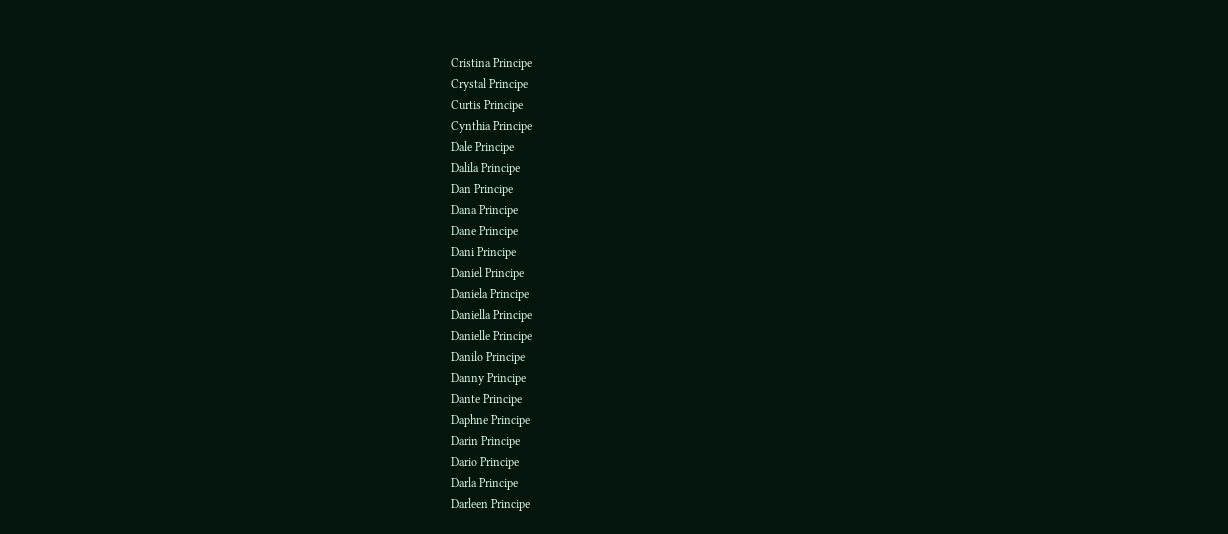Cristina Principe
Crystal Principe
Curtis Principe
Cynthia Principe
Dale Principe
Dalila Principe
Dan Principe
Dana Principe
Dane Principe
Dani Principe
Daniel Principe
Daniela Principe
Daniella Principe
Danielle Principe
Danilo Principe
Danny Principe
Dante Principe
Daphne Principe
Darin Principe
Dario Principe
Darla Principe
Darleen Principe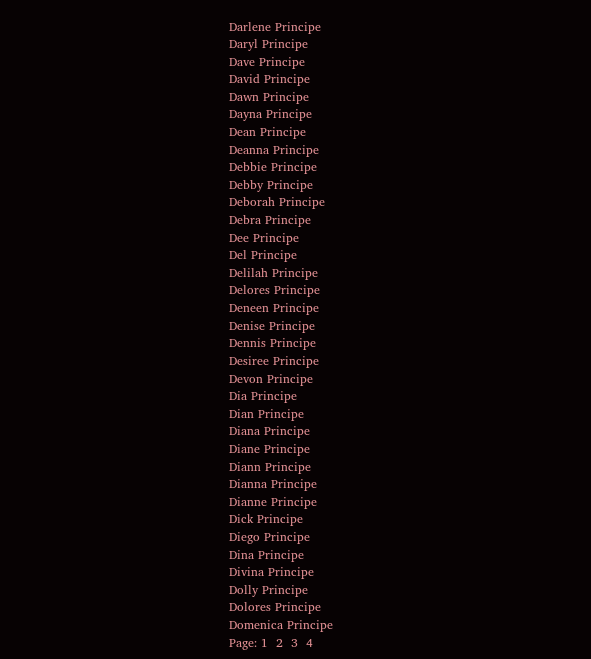Darlene Principe
Daryl Principe
Dave Principe
David Principe
Dawn Principe
Dayna Principe
Dean Principe
Deanna Principe
Debbie Principe
Debby Principe
Deborah Principe
Debra Principe
Dee Principe
Del Principe
Delilah Principe
Delores Principe
Deneen Principe
Denise Principe
Dennis Principe
Desiree Principe
Devon Principe
Dia Principe
Dian Principe
Diana Principe
Diane Principe
Diann Principe
Dianna Principe
Dianne Principe
Dick Principe
Diego Principe
Dina Principe
Divina Principe
Dolly Principe
Dolores Principe
Domenica Principe
Page: 1  2  3  4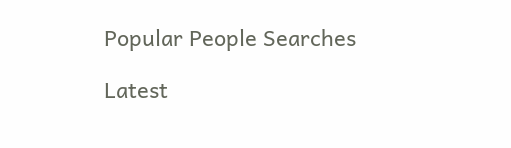Popular People Searches

Latest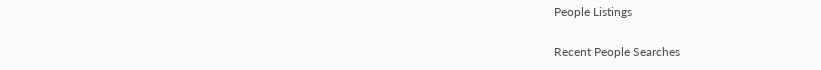People Listings

Recent People Searches